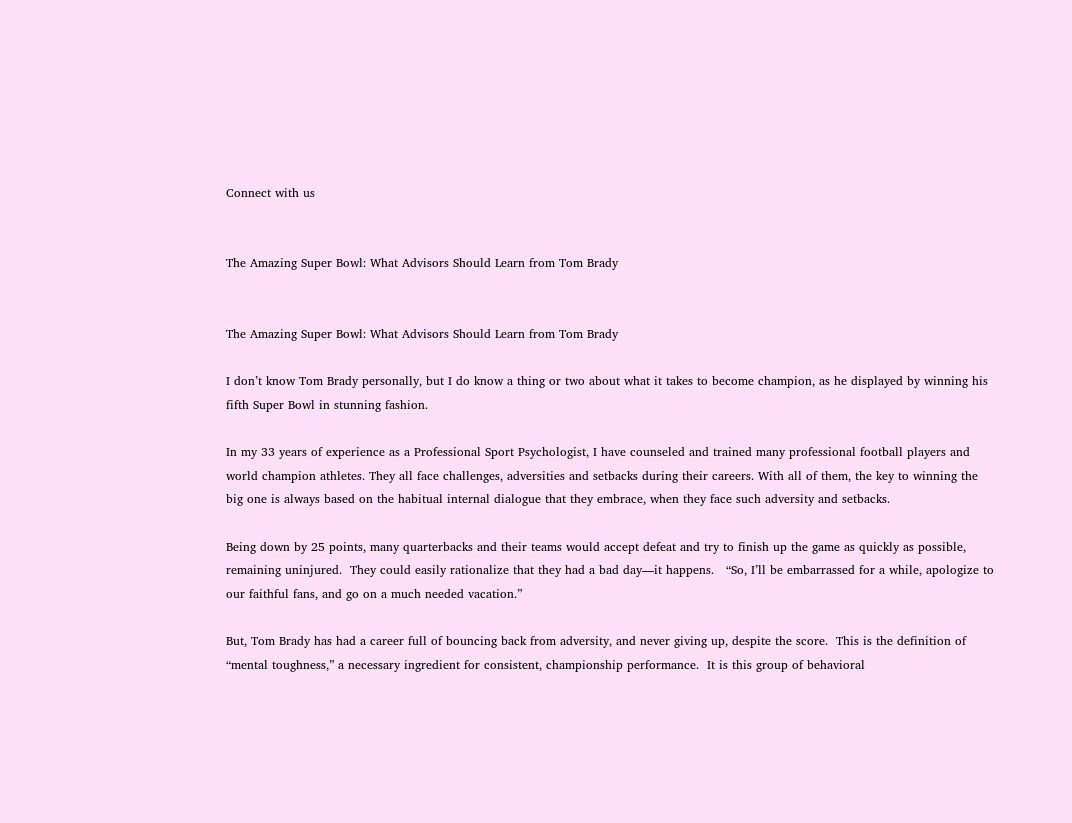Connect with us


The Amazing Super Bowl: What Advisors Should Learn from Tom Brady


The Amazing Super Bowl: What Advisors Should Learn from Tom Brady

I don’t know Tom Brady personally, but I do know a thing or two about what it takes to become champion, as he displayed by winning his fifth Super Bowl in stunning fashion.

In my 33 years of experience as a Professional Sport Psychologist, I have counseled and trained many professional football players and world champion athletes. They all face challenges, adversities and setbacks during their careers. With all of them, the key to winning the big one is always based on the habitual internal dialogue that they embrace, when they face such adversity and setbacks.

Being down by 25 points, many quarterbacks and their teams would accept defeat and try to finish up the game as quickly as possible, remaining uninjured.  They could easily rationalize that they had a bad day—it happens.   “So, I’ll be embarrassed for a while, apologize to our faithful fans, and go on a much needed vacation.”

But, Tom Brady has had a career full of bouncing back from adversity, and never giving up, despite the score.  This is the definition of “mental toughness,” a necessary ingredient for consistent, championship performance.  It is this group of behavioral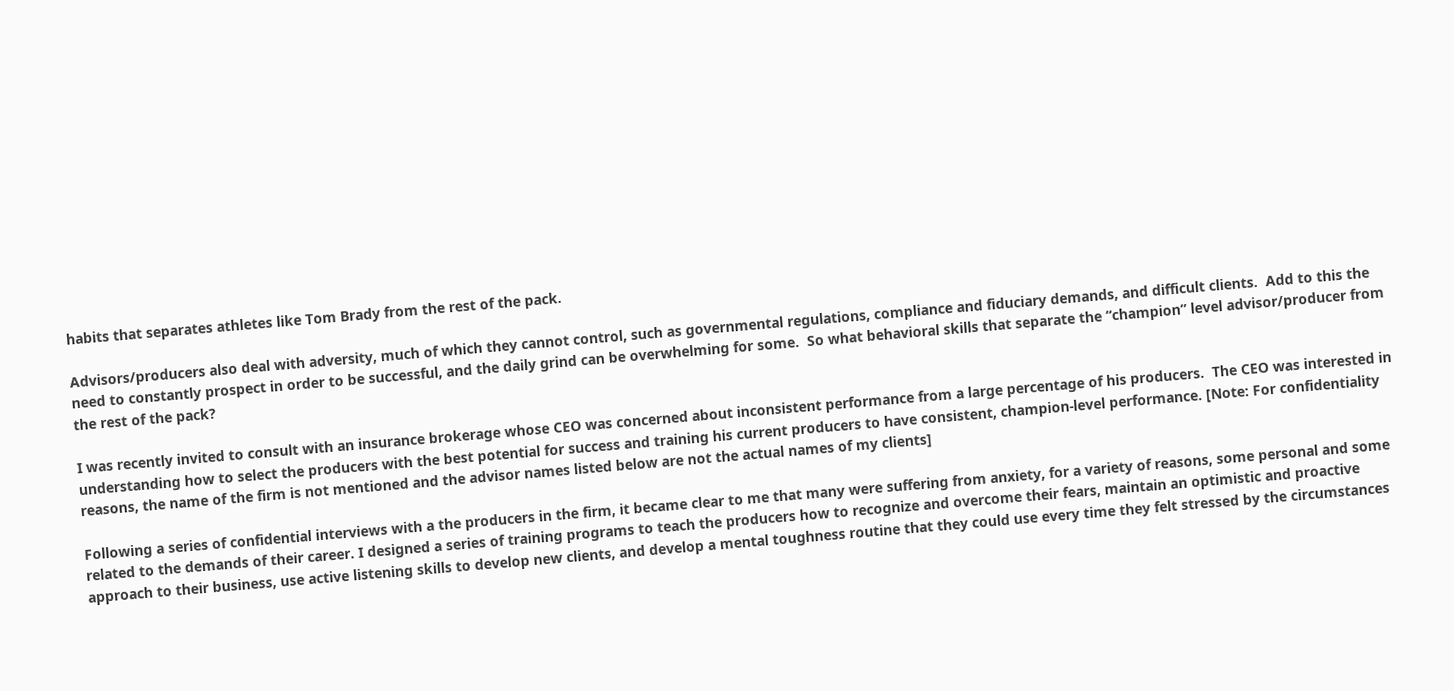habits that separates athletes like Tom Brady from the rest of the pack.

Advisors/producers also deal with adversity, much of which they cannot control, such as governmental regulations, compliance and fiduciary demands, and difficult clients.  Add to this the need to constantly prospect in order to be successful, and the daily grind can be overwhelming for some.  So what behavioral skills that separate the “champion” level advisor/producer from the rest of the pack?

I was recently invited to consult with an insurance brokerage whose CEO was concerned about inconsistent performance from a large percentage of his producers.  The CEO was interested in understanding how to select the producers with the best potential for success and training his current producers to have consistent, champion-level performance. [Note: For confidentiality reasons, the name of the firm is not mentioned and the advisor names listed below are not the actual names of my clients]

Following a series of confidential interviews with a the producers in the firm, it became clear to me that many were suffering from anxiety, for a variety of reasons, some personal and some related to the demands of their career. I designed a series of training programs to teach the producers how to recognize and overcome their fears, maintain an optimistic and proactive approach to their business, use active listening skills to develop new clients, and develop a mental toughness routine that they could use every time they felt stressed by the circumstances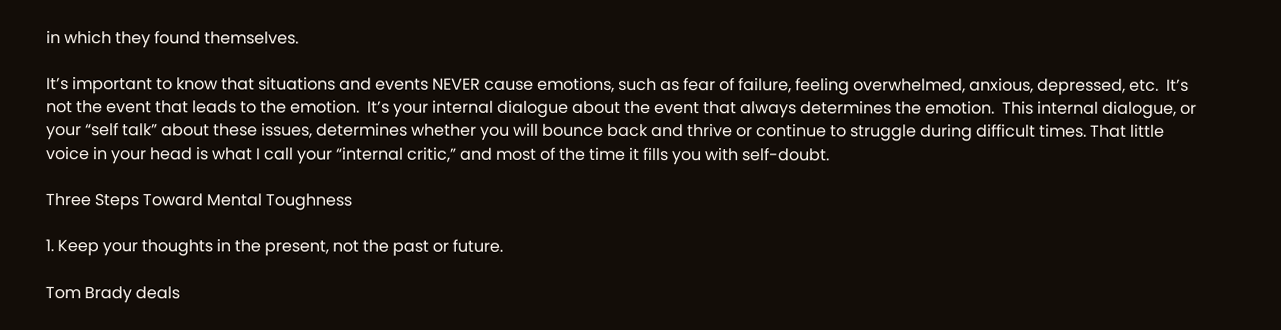in which they found themselves.

It’s important to know that situations and events NEVER cause emotions, such as fear of failure, feeling overwhelmed, anxious, depressed, etc.  It’s not the event that leads to the emotion.  It’s your internal dialogue about the event that always determines the emotion.  This internal dialogue, or your “self talk” about these issues, determines whether you will bounce back and thrive or continue to struggle during difficult times. That little voice in your head is what I call your “internal critic,” and most of the time it fills you with self-doubt.

Three Steps Toward Mental Toughness

1. Keep your thoughts in the present, not the past or future.

Tom Brady deals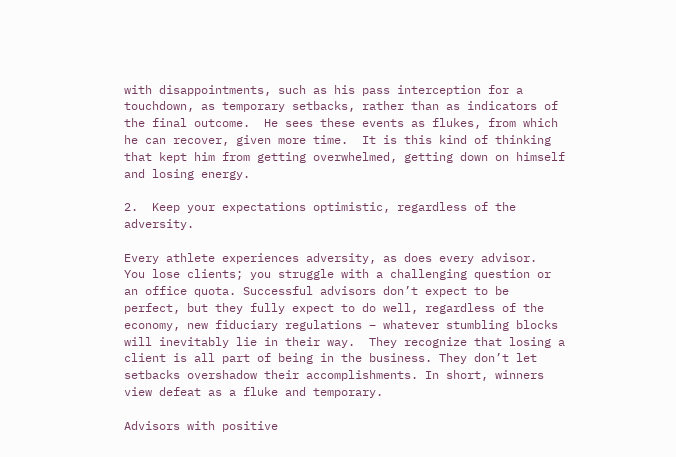with disappointments, such as his pass interception for a touchdown, as temporary setbacks, rather than as indicators of the final outcome.  He sees these events as flukes, from which he can recover, given more time.  It is this kind of thinking that kept him from getting overwhelmed, getting down on himself and losing energy.

2.  Keep your expectations optimistic, regardless of the adversity.

Every athlete experiences adversity, as does every advisor.  You lose clients; you struggle with a challenging question or an office quota. Successful advisors don’t expect to be perfect, but they fully expect to do well, regardless of the economy, new fiduciary regulations – whatever stumbling blocks will inevitably lie in their way.  They recognize that losing a client is all part of being in the business. They don’t let setbacks overshadow their accomplishments. In short, winners view defeat as a fluke and temporary.

Advisors with positive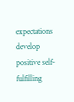expectations develop positive self-fulfilling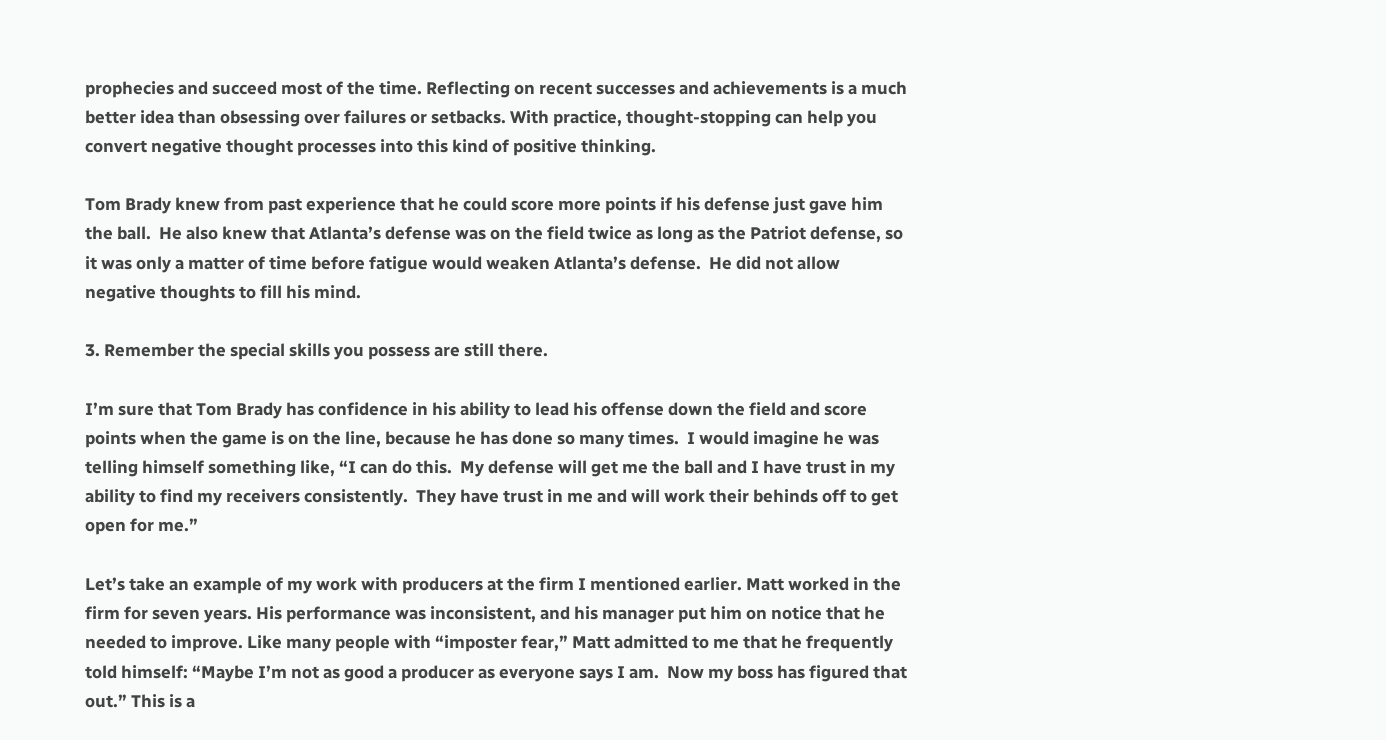prophecies and succeed most of the time. Reflecting on recent successes and achievements is a much better idea than obsessing over failures or setbacks. With practice, thought-stopping can help you convert negative thought processes into this kind of positive thinking.

Tom Brady knew from past experience that he could score more points if his defense just gave him the ball.  He also knew that Atlanta’s defense was on the field twice as long as the Patriot defense, so it was only a matter of time before fatigue would weaken Atlanta’s defense.  He did not allow negative thoughts to fill his mind.

3. Remember the special skills you possess are still there.

I’m sure that Tom Brady has confidence in his ability to lead his offense down the field and score points when the game is on the line, because he has done so many times.  I would imagine he was telling himself something like, “I can do this.  My defense will get me the ball and I have trust in my ability to find my receivers consistently.  They have trust in me and will work their behinds off to get open for me.”

Let’s take an example of my work with producers at the firm I mentioned earlier. Matt worked in the firm for seven years. His performance was inconsistent, and his manager put him on notice that he needed to improve. Like many people with “imposter fear,” Matt admitted to me that he frequently told himself: “Maybe I’m not as good a producer as everyone says I am.  Now my boss has figured that out.” This is a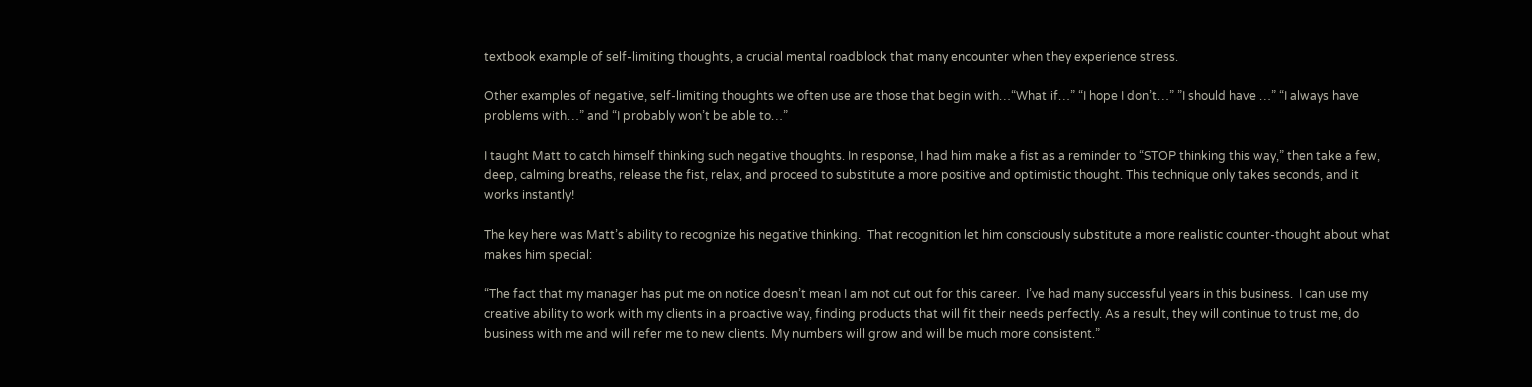textbook example of self-limiting thoughts, a crucial mental roadblock that many encounter when they experience stress.

Other examples of negative, self-limiting thoughts we often use are those that begin with…“What if…” “I hope I don’t…” ”I should have …” “I always have problems with…” and “I probably won’t be able to…”

I taught Matt to catch himself thinking such negative thoughts. In response, I had him make a fist as a reminder to “STOP thinking this way,” then take a few, deep, calming breaths, release the fist, relax, and proceed to substitute a more positive and optimistic thought. This technique only takes seconds, and it works instantly!

The key here was Matt’s ability to recognize his negative thinking.  That recognition let him consciously substitute a more realistic counter-thought about what makes him special:

“The fact that my manager has put me on notice doesn’t mean I am not cut out for this career.  I’ve had many successful years in this business.  I can use my creative ability to work with my clients in a proactive way, finding products that will fit their needs perfectly. As a result, they will continue to trust me, do business with me and will refer me to new clients. My numbers will grow and will be much more consistent.”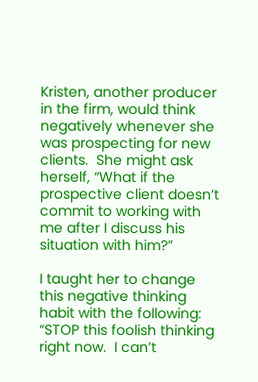Kristen, another producer in the firm, would think negatively whenever she was prospecting for new clients.  She might ask herself, “What if the prospective client doesn’t commit to working with me after I discuss his situation with him?”

I taught her to change this negative thinking habit with the following:  “STOP this foolish thinking right now.  I can’t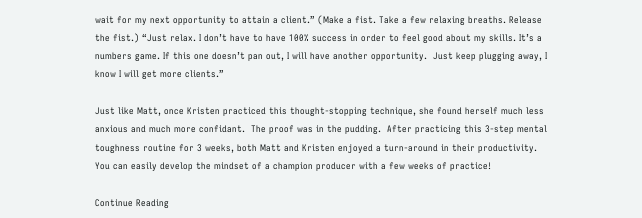wait for my next opportunity to attain a client.” (Make a fist. Take a few relaxing breaths. Release the fist.) “Just relax. I don’t have to have 100% success in order to feel good about my skills. It’s a numbers game. If this one doesn’t pan out, I will have another opportunity.  Just keep plugging away, I know I will get more clients.”

Just like Matt, once Kristen practiced this thought-stopping technique, she found herself much less anxious and much more confidant.  The proof was in the pudding.  After practicing this 3-step mental toughness routine for 3 weeks, both Matt and Kristen enjoyed a turn-around in their productivity.  You can easily develop the mindset of a champion producer with a few weeks of practice!

Continue Reading